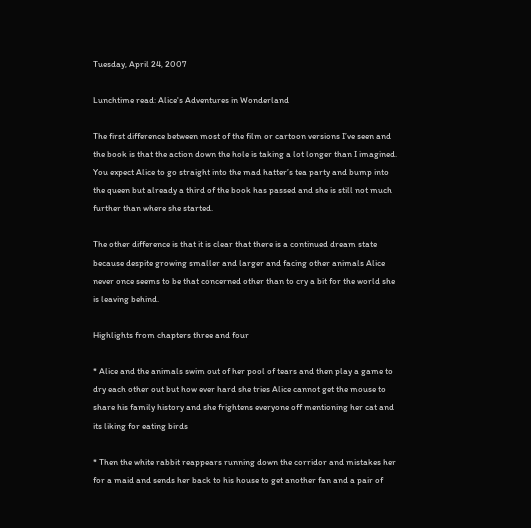Tuesday, April 24, 2007

Lunchtime read: Alice's Adventures in Wonderland

The first difference between most of the film or cartoon versions I’ve seen and the book is that the action down the hole is taking a lot longer than I imagined. You expect Alice to go straight into the mad hatter’s tea party and bump into the queen but already a third of the book has passed and she is still not much further than where she started.

The other difference is that it is clear that there is a continued dream state because despite growing smaller and larger and facing other animals Alice never once seems to be that concerned other than to cry a bit for the world she is leaving behind.

Highlights from chapters three and four

* Alice and the animals swim out of her pool of tears and then play a game to dry each other out but how ever hard she tries Alice cannot get the mouse to share his family history and she frightens everyone off mentioning her cat and its liking for eating birds

* Then the white rabbit reappears running down the corridor and mistakes her for a maid and sends her back to his house to get another fan and a pair of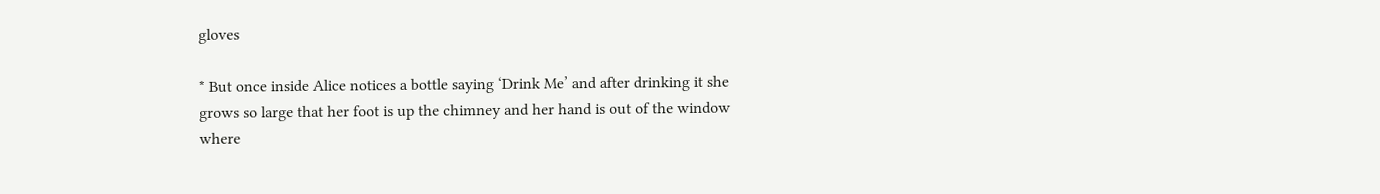gloves

* But once inside Alice notices a bottle saying ‘Drink Me’ and after drinking it she grows so large that her foot is up the chimney and her hand is out of the window where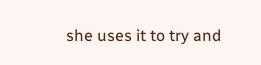she uses it to try and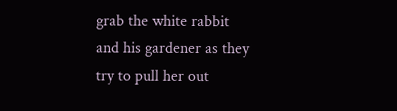grab the white rabbit and his gardener as they try to pull her out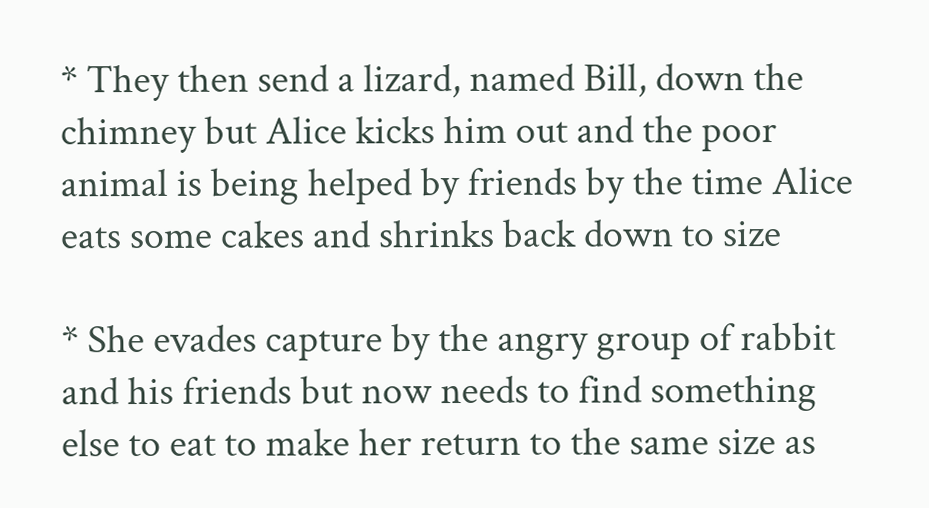* They then send a lizard, named Bill, down the chimney but Alice kicks him out and the poor animal is being helped by friends by the time Alice eats some cakes and shrinks back down to size

* She evades capture by the angry group of rabbit and his friends but now needs to find something else to eat to make her return to the same size as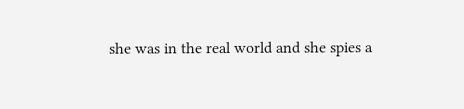she was in the real world and she spies a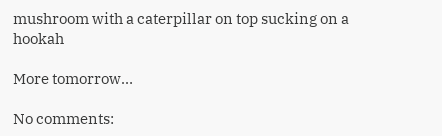mushroom with a caterpillar on top sucking on a hookah

More tomorrow…

No comments: